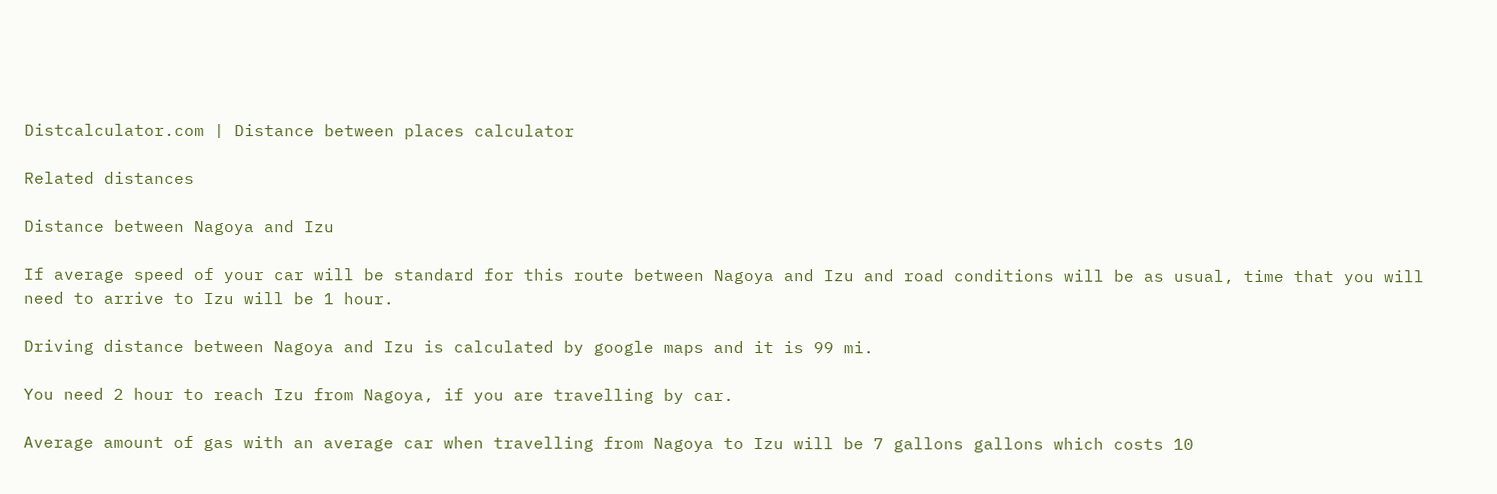Distcalculator.com | Distance between places calculator

Related distances

Distance between Nagoya and Izu

If average speed of your car will be standard for this route between Nagoya and Izu and road conditions will be as usual, time that you will need to arrive to Izu will be 1 hour.

Driving distance between Nagoya and Izu is calculated by google maps and it is 99 mi.

You need 2 hour to reach Izu from Nagoya, if you are travelling by car.

Average amount of gas with an average car when travelling from Nagoya to Izu will be 7 gallons gallons which costs 10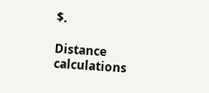$.

Distance calculations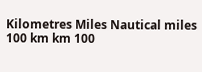Kilometres Miles Nautical miles
100 km km 100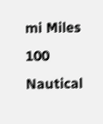mi Miles 100 Nautical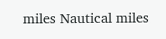miles Nautical miles